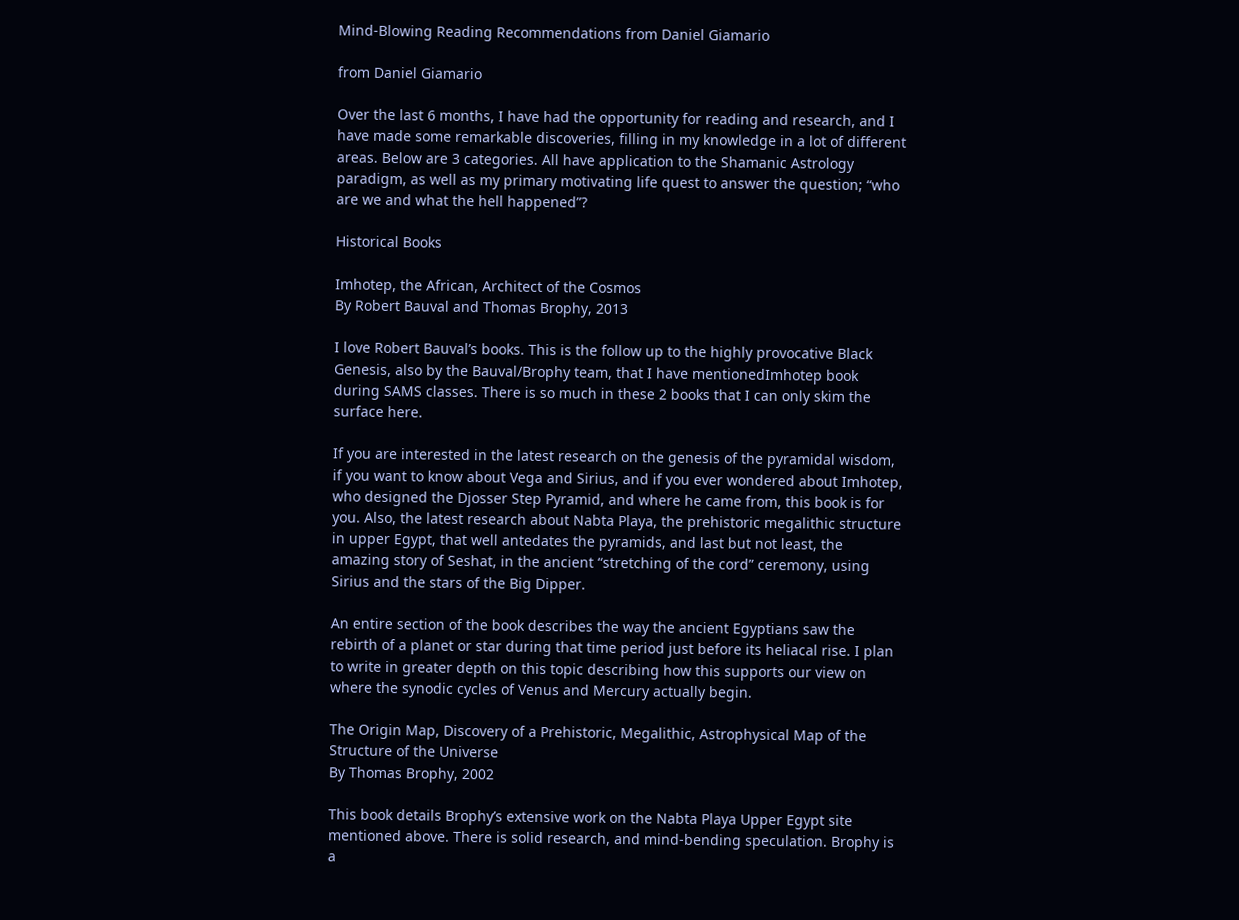Mind-Blowing Reading Recommendations from Daniel Giamario

from Daniel Giamario

Over the last 6 months, I have had the opportunity for reading and research, and I have made some remarkable discoveries, filling in my knowledge in a lot of different areas. Below are 3 categories. All have application to the Shamanic Astrology paradigm, as well as my primary motivating life quest to answer the question; “who are we and what the hell happened”?

Historical Books

Imhotep, the African, Architect of the Cosmos
By Robert Bauval and Thomas Brophy, 2013

I love Robert Bauval’s books. This is the follow up to the highly provocative Black Genesis, also by the Bauval/Brophy team, that I have mentionedImhotep book during SAMS classes. There is so much in these 2 books that I can only skim the surface here.

If you are interested in the latest research on the genesis of the pyramidal wisdom, if you want to know about Vega and Sirius, and if you ever wondered about Imhotep, who designed the Djosser Step Pyramid, and where he came from, this book is for you. Also, the latest research about Nabta Playa, the prehistoric megalithic structure in upper Egypt, that well antedates the pyramids, and last but not least, the amazing story of Seshat, in the ancient “stretching of the cord” ceremony, using Sirius and the stars of the Big Dipper.

An entire section of the book describes the way the ancient Egyptians saw the rebirth of a planet or star during that time period just before its heliacal rise. I plan to write in greater depth on this topic describing how this supports our view on where the synodic cycles of Venus and Mercury actually begin.

The Origin Map, Discovery of a Prehistoric, Megalithic, Astrophysical Map of the Structure of the Universe
By Thomas Brophy, 2002

This book details Brophy’s extensive work on the Nabta Playa Upper Egypt site mentioned above. There is solid research, and mind-bending speculation. Brophy is a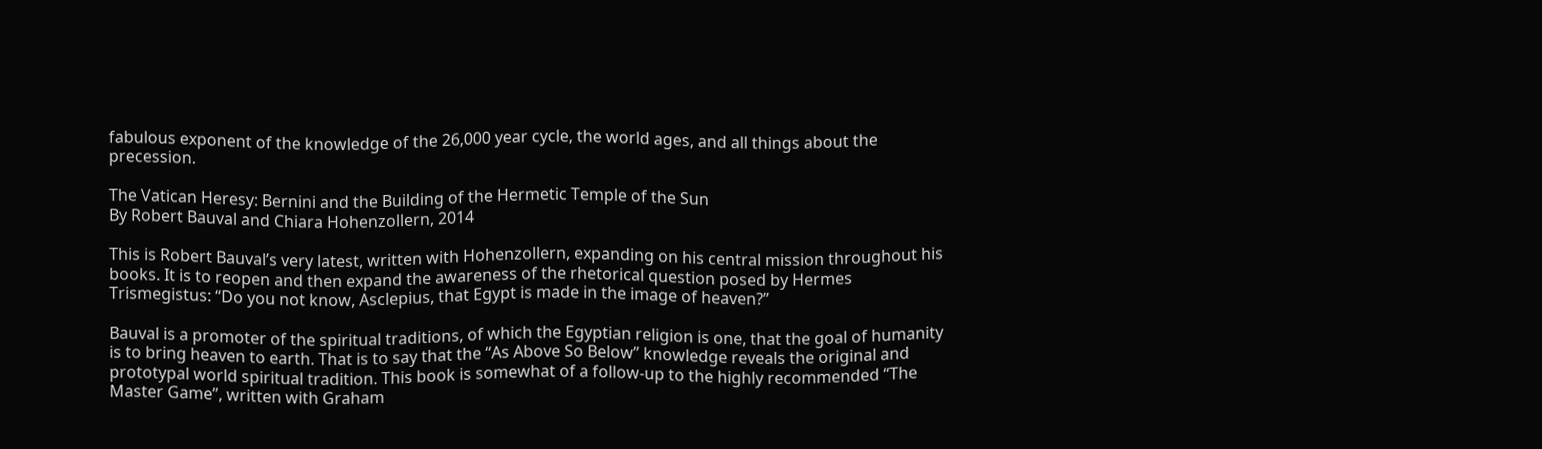fabulous exponent of the knowledge of the 26,000 year cycle, the world ages, and all things about the precession.

The Vatican Heresy: Bernini and the Building of the Hermetic Temple of the Sun
By Robert Bauval and Chiara Hohenzollern, 2014

This is Robert Bauval’s very latest, written with Hohenzollern, expanding on his central mission throughout his books. It is to reopen and then expand the awareness of the rhetorical question posed by Hermes Trismegistus: “Do you not know, Asclepius, that Egypt is made in the image of heaven?”

Bauval is a promoter of the spiritual traditions, of which the Egyptian religion is one, that the goal of humanity is to bring heaven to earth. That is to say that the “As Above So Below” knowledge reveals the original and prototypal world spiritual tradition. This book is somewhat of a follow-up to the highly recommended “The Master Game”, written with Graham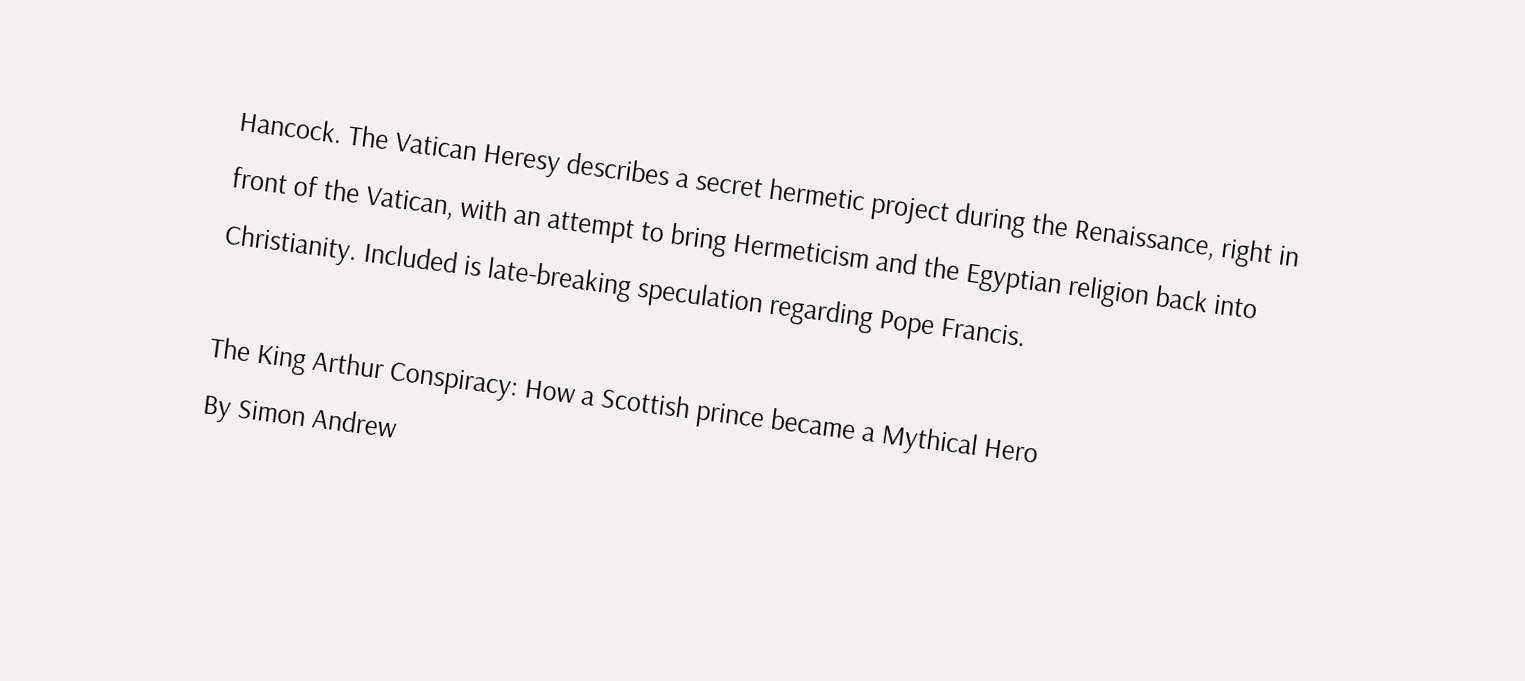Hancock. The Vatican Heresy describes a secret hermetic project during the Renaissance, right in front of the Vatican, with an attempt to bring Hermeticism and the Egyptian religion back into Christianity. Included is late-breaking speculation regarding Pope Francis.

The King Arthur Conspiracy: How a Scottish prince became a Mythical Hero
By Simon Andrew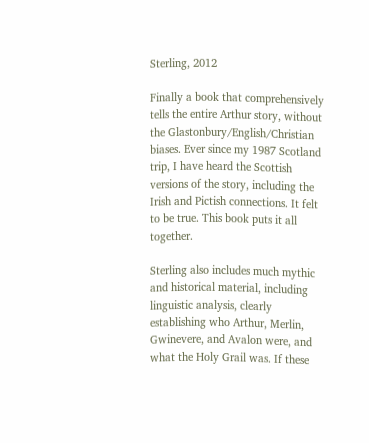Sterling, 2012

Finally a book that comprehensively tells the entire Arthur story, without the Glastonbury/English/Christian biases. Ever since my 1987 Scotland trip, I have heard the Scottish versions of the story, including the Irish and Pictish connections. It felt to be true. This book puts it all together.

Sterling also includes much mythic and historical material, including linguistic analysis, clearly establishing who Arthur, Merlin, Gwinevere, and Avalon were, and what the Holy Grail was. If these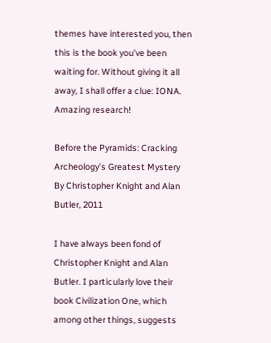themes have interested you, then this is the book you’ve been waiting for. Without giving it all away, I shall offer a clue: IONA. Amazing research!

Before the Pyramids: Cracking Archeology’s Greatest Mystery
By Christopher Knight and Alan Butler, 2011

I have always been fond of Christopher Knight and Alan Butler. I particularly love their book Civilization One, which among other things, suggests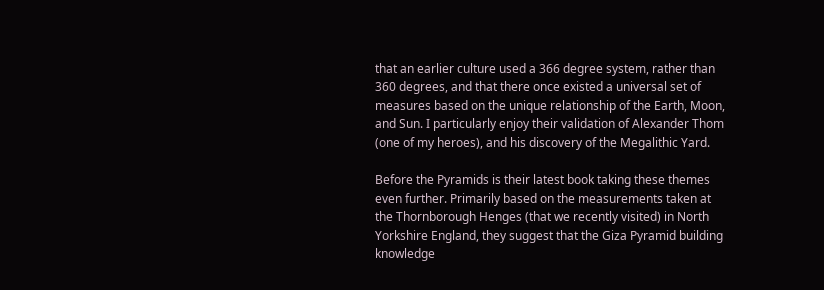that an earlier culture used a 366 degree system, rather than 360 degrees, and that there once existed a universal set of measures based on the unique relationship of the Earth, Moon, and Sun. I particularly enjoy their validation of Alexander Thom (one of my heroes), and his discovery of the Megalithic Yard.

Before the Pyramids is their latest book taking these themes even further. Primarily based on the measurements taken at the Thornborough Henges (that we recently visited) in North Yorkshire England, they suggest that the Giza Pyramid building knowledge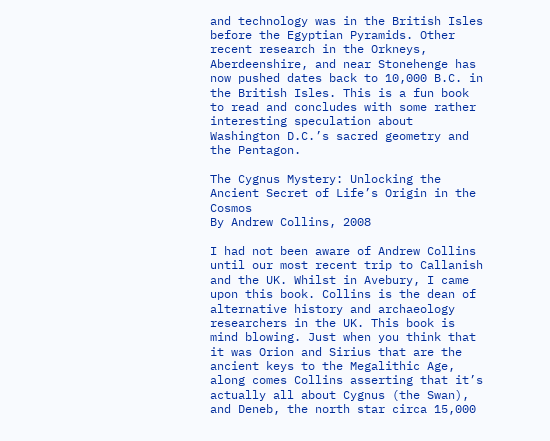and technology was in the British Isles before the Egyptian Pyramids. Other recent research in the Orkneys, Aberdeenshire, and near Stonehenge has now pushed dates back to 10,000 B.C. in the British Isles. This is a fun book to read and concludes with some rather interesting speculation about Washington D.C.’s sacred geometry and the Pentagon.

The Cygnus Mystery: Unlocking the Ancient Secret of Life’s Origin in the Cosmos
By Andrew Collins, 2008

I had not been aware of Andrew Collins until our most recent trip to Callanish and the UK. Whilst in Avebury, I came upon this book. Collins is the dean of alternative history and archaeology researchers in the UK. This book is mind blowing. Just when you think that it was Orion and Sirius that are the ancient keys to the Megalithic Age, along comes Collins asserting that it’s actually all about Cygnus (the Swan), and Deneb, the north star circa 15,000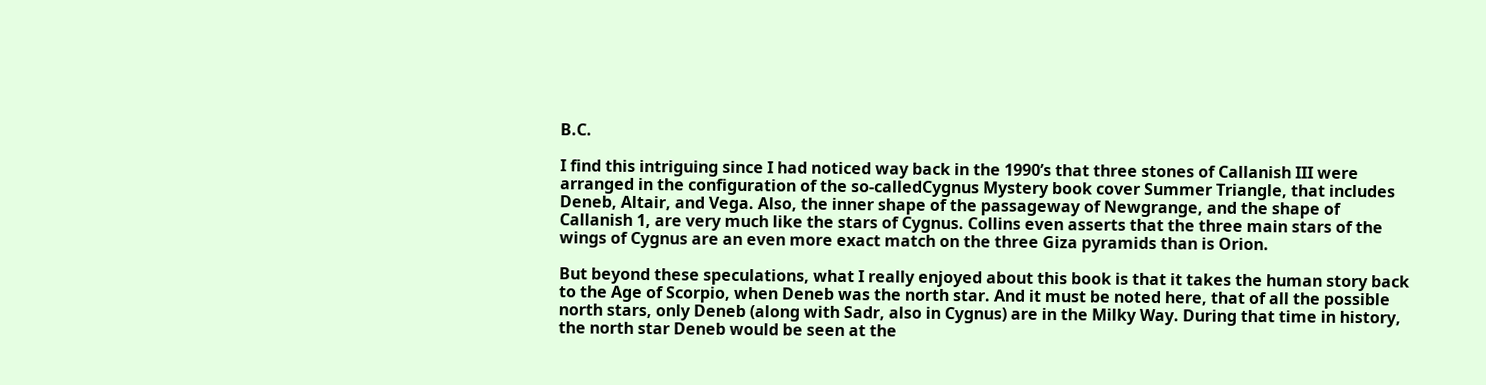B.C.

I find this intriguing since I had noticed way back in the 1990’s that three stones of Callanish III were arranged in the configuration of the so-calledCygnus Mystery book cover Summer Triangle, that includes Deneb, Altair, and Vega. Also, the inner shape of the passageway of Newgrange, and the shape of Callanish 1, are very much like the stars of Cygnus. Collins even asserts that the three main stars of the wings of Cygnus are an even more exact match on the three Giza pyramids than is Orion.

But beyond these speculations, what I really enjoyed about this book is that it takes the human story back to the Age of Scorpio, when Deneb was the north star. And it must be noted here, that of all the possible north stars, only Deneb (along with Sadr, also in Cygnus) are in the Milky Way. During that time in history, the north star Deneb would be seen at the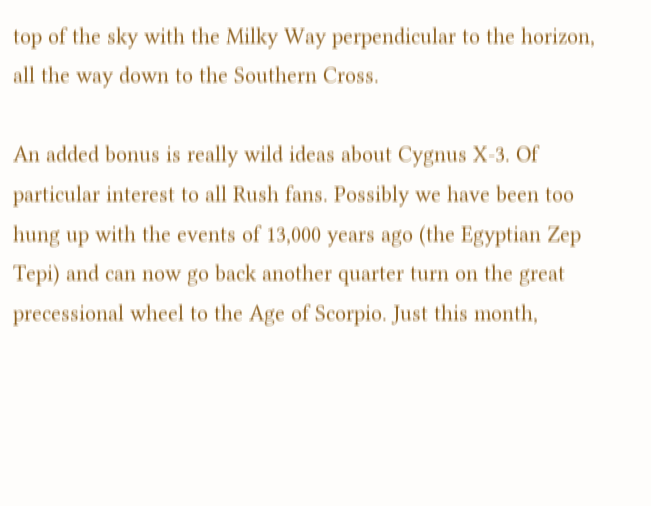top of the sky with the Milky Way perpendicular to the horizon, all the way down to the Southern Cross.

An added bonus is really wild ideas about Cygnus X-3. Of particular interest to all Rush fans. Possibly we have been too hung up with the events of 13,000 years ago (the Egyptian Zep Tepi) and can now go back another quarter turn on the great precessional wheel to the Age of Scorpio. Just this month,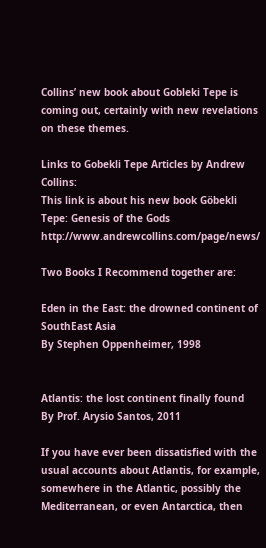Collins’ new book about Gobleki Tepe is coming out, certainly with new revelations on these themes.

Links to Gobekli Tepe Articles by Andrew Collins:
This link is about his new book Göbekli Tepe: Genesis of the Gods http://www.andrewcollins.com/page/news/

Two Books I Recommend together are:

Eden in the East: the drowned continent of SouthEast Asia
By Stephen Oppenheimer, 1998


Atlantis: the lost continent finally found
By Prof. Arysio Santos, 2011

If you have ever been dissatisfied with the usual accounts about Atlantis, for example, somewhere in the Atlantic, possibly the Mediterranean, or even Antarctica, then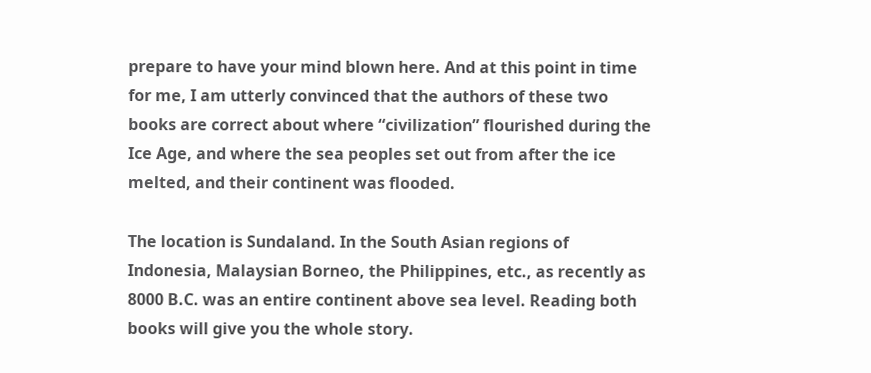prepare to have your mind blown here. And at this point in time for me, I am utterly convinced that the authors of these two books are correct about where “civilization” flourished during the Ice Age, and where the sea peoples set out from after the ice melted, and their continent was flooded.

The location is Sundaland. In the South Asian regions of Indonesia, Malaysian Borneo, the Philippines, etc., as recently as 8000 B.C. was an entire continent above sea level. Reading both books will give you the whole story.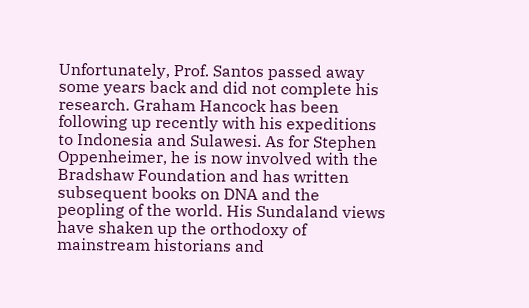Unfortunately, Prof. Santos passed away some years back and did not complete his research. Graham Hancock has been following up recently with his expeditions to Indonesia and Sulawesi. As for Stephen Oppenheimer, he is now involved with the Bradshaw Foundation and has written subsequent books on DNA and the peopling of the world. His Sundaland views have shaken up the orthodoxy of mainstream historians and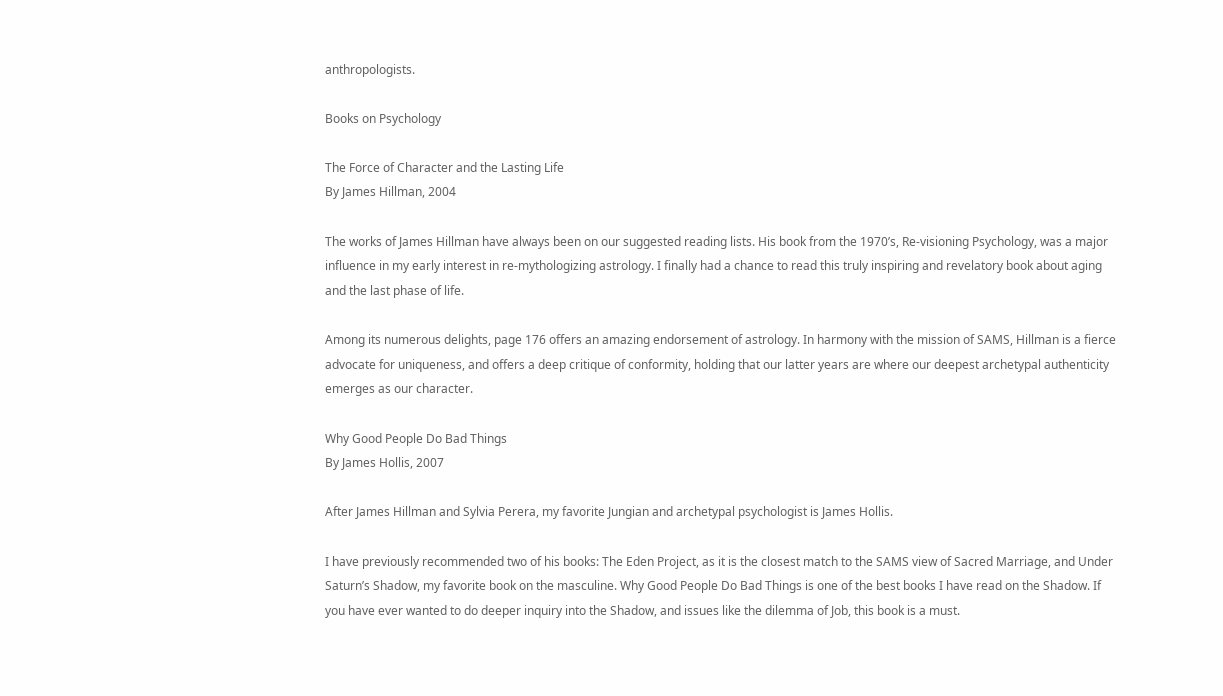anthropologists.

Books on Psychology

The Force of Character and the Lasting Life
By James Hillman, 2004

The works of James Hillman have always been on our suggested reading lists. His book from the 1970’s, Re-visioning Psychology, was a major influence in my early interest in re-mythologizing astrology. I finally had a chance to read this truly inspiring and revelatory book about aging and the last phase of life.

Among its numerous delights, page 176 offers an amazing endorsement of astrology. In harmony with the mission of SAMS, Hillman is a fierce advocate for uniqueness, and offers a deep critique of conformity, holding that our latter years are where our deepest archetypal authenticity emerges as our character.

Why Good People Do Bad Things
By James Hollis, 2007

After James Hillman and Sylvia Perera, my favorite Jungian and archetypal psychologist is James Hollis.

I have previously recommended two of his books: The Eden Project, as it is the closest match to the SAMS view of Sacred Marriage, and Under Saturn’s Shadow, my favorite book on the masculine. Why Good People Do Bad Things is one of the best books I have read on the Shadow. If you have ever wanted to do deeper inquiry into the Shadow, and issues like the dilemma of Job, this book is a must.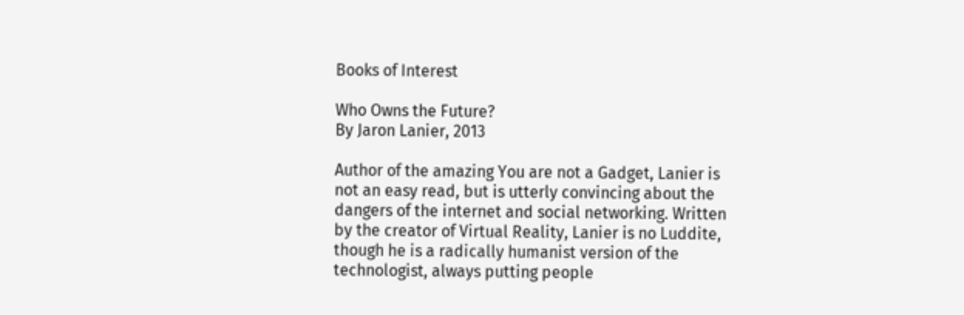Books of Interest

Who Owns the Future?
By Jaron Lanier, 2013

Author of the amazing You are not a Gadget, Lanier is not an easy read, but is utterly convincing about the dangers of the internet and social networking. Written by the creator of Virtual Reality, Lanier is no Luddite, though he is a radically humanist version of the technologist, always putting people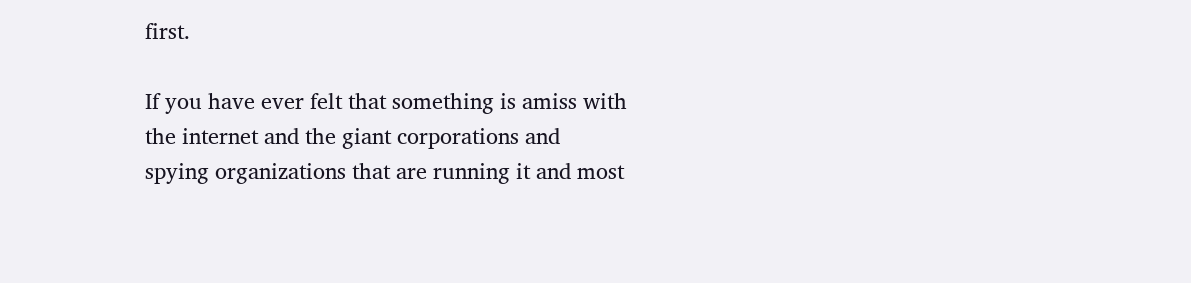first.

If you have ever felt that something is amiss with the internet and the giant corporations and spying organizations that are running it and most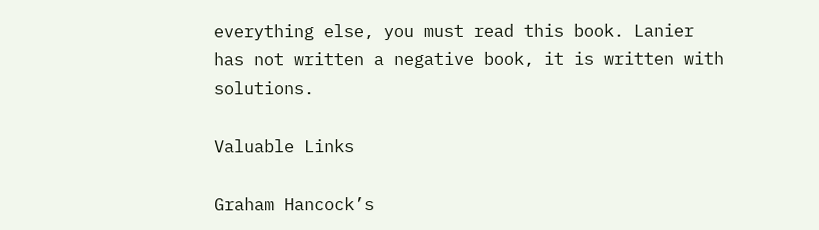everything else, you must read this book. Lanier has not written a negative book, it is written with solutions.

Valuable Links

Graham Hancock’s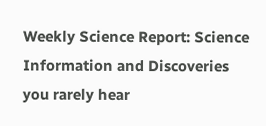Weekly Science Report: Science Information and Discoveries you rarely hear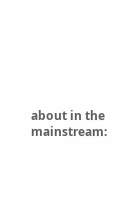about in the mainstream: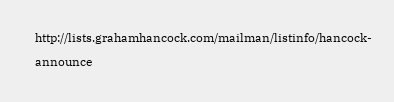http://lists.grahamhancock.com/mailman/listinfo/hancock-announce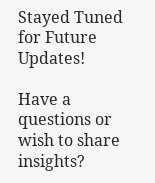Stayed Tuned for Future Updates!

Have a questions or wish to share insights?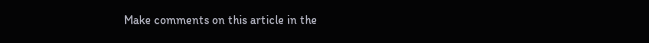Make comments on this article in the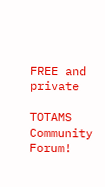FREE and private

TOTAMS Community Forum!